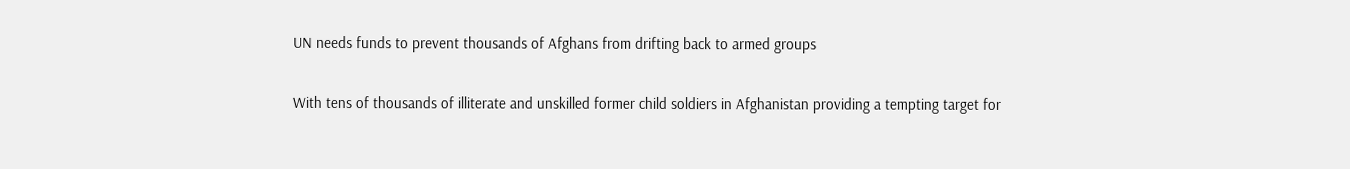UN needs funds to prevent thousands of Afghans from drifting back to armed groups

With tens of thousands of illiterate and unskilled former child soldiers in Afghanistan providing a tempting target for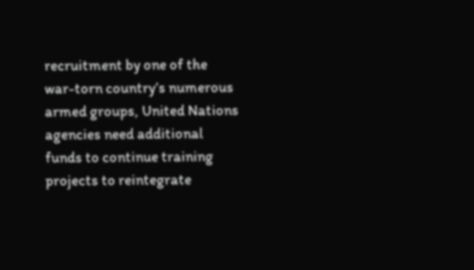recruitment by one of the war-torn country’s numerous armed groups, United Nations agencies need additional funds to continue training projects to reintegrate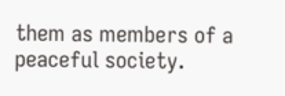them as members of a peaceful society.